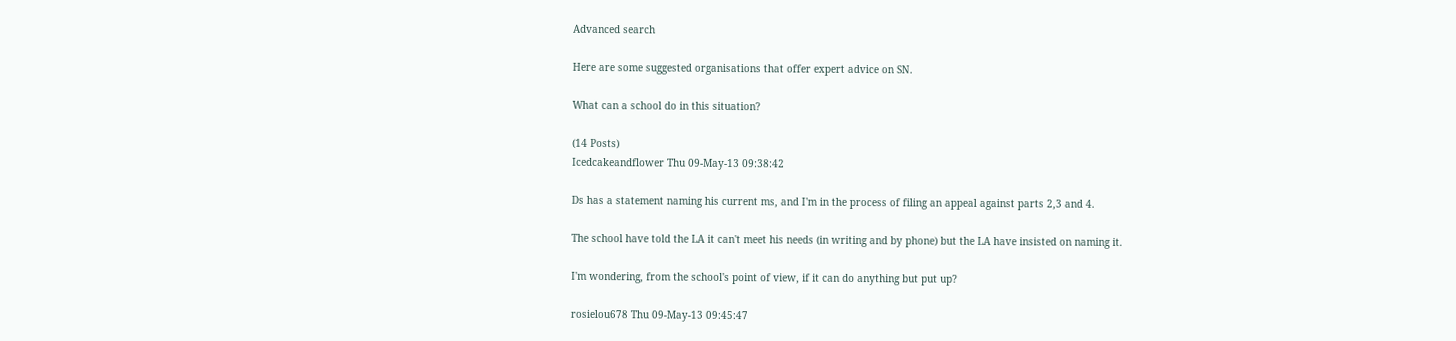Advanced search

Here are some suggested organisations that offer expert advice on SN.

What can a school do in this situation?

(14 Posts)
Icedcakeandflower Thu 09-May-13 09:38:42

Ds has a statement naming his current ms, and I'm in the process of filing an appeal against parts 2,3 and 4.

The school have told the LA it can't meet his needs (in writing and by phone) but the LA have insisted on naming it.

I'm wondering, from the school's point of view, if it can do anything but put up?

rosielou678 Thu 09-May-13 09:45:47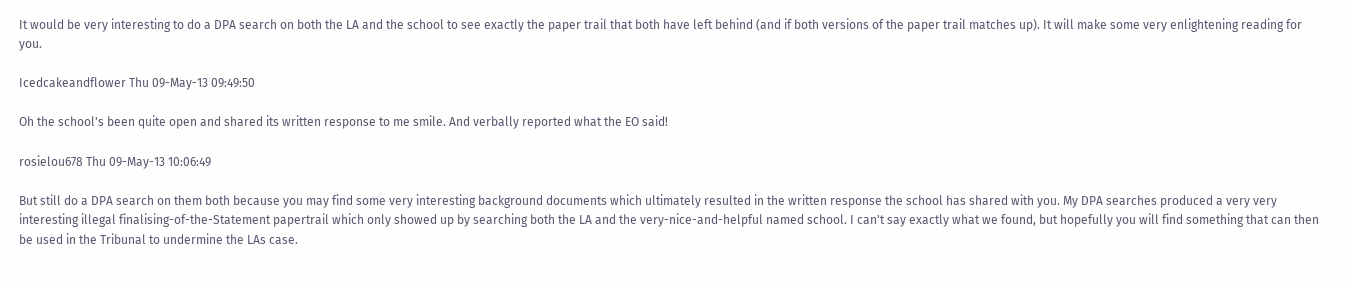It would be very interesting to do a DPA search on both the LA and the school to see exactly the paper trail that both have left behind (and if both versions of the paper trail matches up). It will make some very enlightening reading for you.

Icedcakeandflower Thu 09-May-13 09:49:50

Oh the school's been quite open and shared its written response to me smile. And verbally reported what the EO said!

rosielou678 Thu 09-May-13 10:06:49

But still do a DPA search on them both because you may find some very interesting background documents which ultimately resulted in the written response the school has shared with you. My DPA searches produced a very very interesting illegal finalising-of-the-Statement papertrail which only showed up by searching both the LA and the very-nice-and-helpful named school. I can't say exactly what we found, but hopefully you will find something that can then be used in the Tribunal to undermine the LAs case.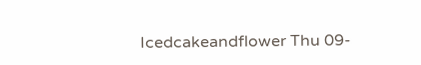Icedcakeandflower Thu 09-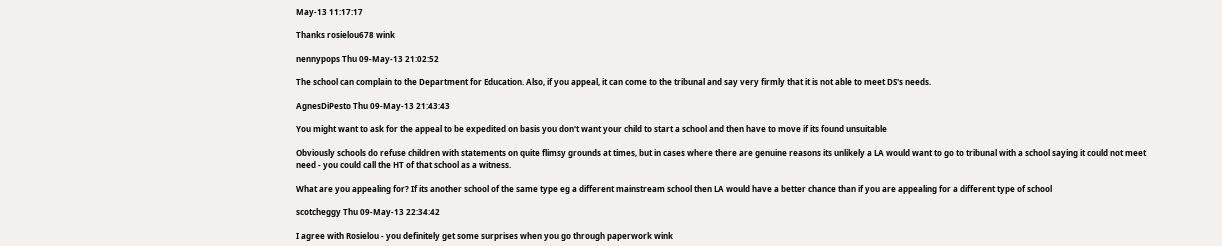May-13 11:17:17

Thanks rosielou678 wink

nennypops Thu 09-May-13 21:02:52

The school can complain to the Department for Education. Also, if you appeal, it can come to the tribunal and say very firmly that it is not able to meet DS's needs.

AgnesDiPesto Thu 09-May-13 21:43:43

You might want to ask for the appeal to be expedited on basis you don't want your child to start a school and then have to move if its found unsuitable

Obviously schools do refuse children with statements on quite flimsy grounds at times, but in cases where there are genuine reasons its unlikely a LA would want to go to tribunal with a school saying it could not meet need - you could call the HT of that school as a witness.

What are you appealing for? If its another school of the same type eg a different mainstream school then LA would have a better chance than if you are appealing for a different type of school

scotcheggy Thu 09-May-13 22:34:42

I agree with Rosielou - you definitely get some surprises when you go through paperwork wink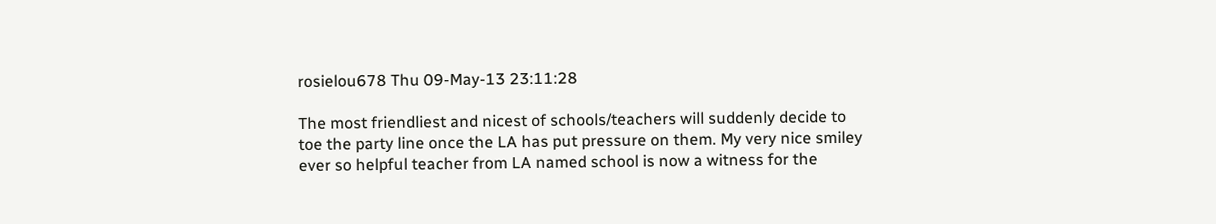rosielou678 Thu 09-May-13 23:11:28

The most friendliest and nicest of schools/teachers will suddenly decide to toe the party line once the LA has put pressure on them. My very nice smiley ever so helpful teacher from LA named school is now a witness for the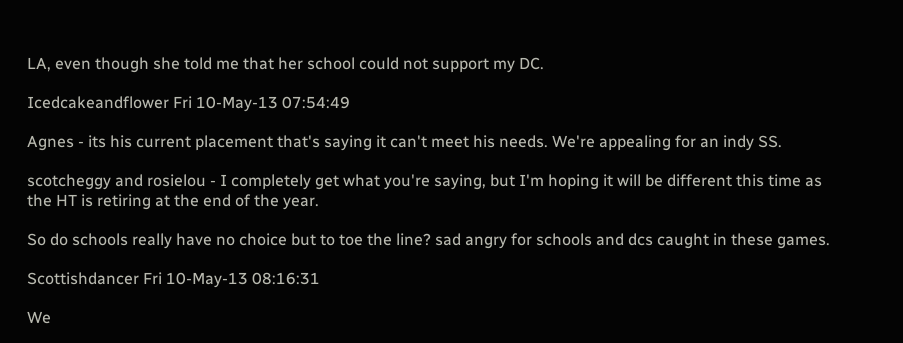LA, even though she told me that her school could not support my DC.

Icedcakeandflower Fri 10-May-13 07:54:49

Agnes - its his current placement that's saying it can't meet his needs. We're appealing for an indy SS.

scotcheggy and rosielou - I completely get what you're saying, but I'm hoping it will be different this time as the HT is retiring at the end of the year.

So do schools really have no choice but to toe the line? sad angry for schools and dcs caught in these games.

Scottishdancer Fri 10-May-13 08:16:31

We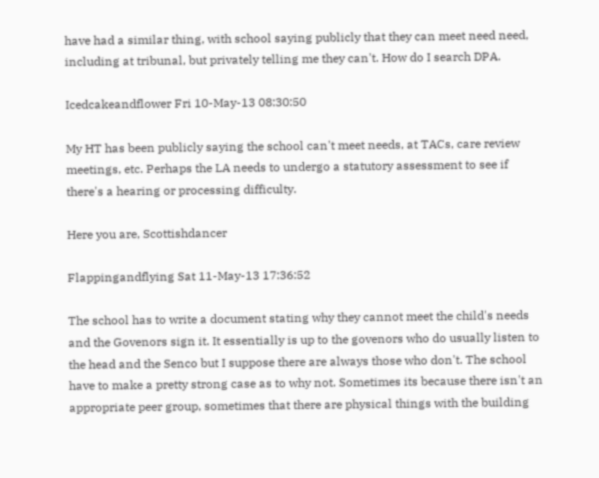have had a similar thing, with school saying publicly that they can meet need need, including at tribunal, but privately telling me they can't. How do I search DPA.

Icedcakeandflower Fri 10-May-13 08:30:50

My HT has been publicly saying the school can't meet needs, at TACs, care review meetings, etc. Perhaps the LA needs to undergo a statutory assessment to see if there's a hearing or processing difficulty.

Here you are, Scottishdancer

Flappingandflying Sat 11-May-13 17:36:52

The school has to write a document stating why they cannot meet the child's needs and the Govenors sign it. It essentially is up to the govenors who do usually listen to the head and the Senco but I suppose there are always those who don't. The school have to make a pretty strong case as to why not. Sometimes its because there isn't an appropriate peer group, sometimes that there are physical things with the building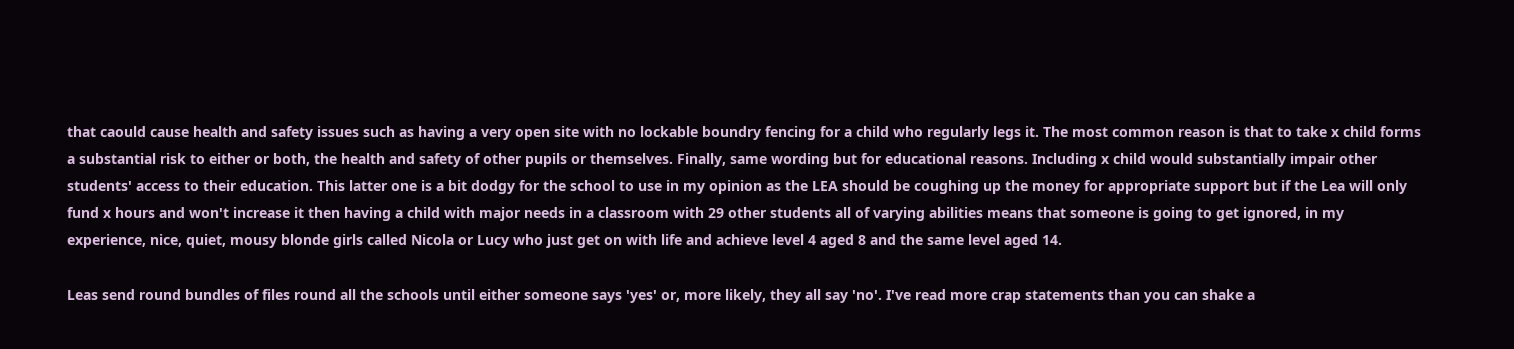that caould cause health and safety issues such as having a very open site with no lockable boundry fencing for a child who regularly legs it. The most common reason is that to take x child forms a substantial risk to either or both, the health and safety of other pupils or themselves. Finally, same wording but for educational reasons. Including x child would substantially impair other students' access to their education. This latter one is a bit dodgy for the school to use in my opinion as the LEA should be coughing up the money for appropriate support but if the Lea will only fund x hours and won't increase it then having a child with major needs in a classroom with 29 other students all of varying abilities means that someone is going to get ignored, in my experience, nice, quiet, mousy blonde girls called Nicola or Lucy who just get on with life and achieve level 4 aged 8 and the same level aged 14.

Leas send round bundles of files round all the schools until either someone says 'yes' or, more likely, they all say 'no'. I've read more crap statements than you can shake a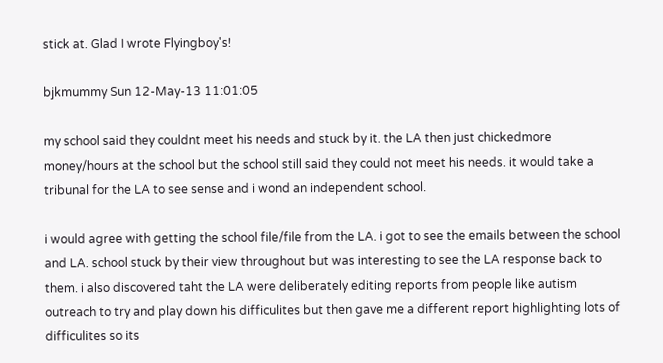stick at. Glad I wrote Flyingboy's!

bjkmummy Sun 12-May-13 11:01:05

my school said they couldnt meet his needs and stuck by it. the LA then just chickedmore money/hours at the school but the school still said they could not meet his needs. it would take a tribunal for the LA to see sense and i wond an independent school.

i would agree with getting the school file/file from the LA. i got to see the emails between the school and LA. school stuck by their view throughout but was interesting to see the LA response back to them. i also discovered taht the LA were deliberately editing reports from people like autism outreach to try and play down his difficulites but then gave me a different report highlighting lots of difficulites so its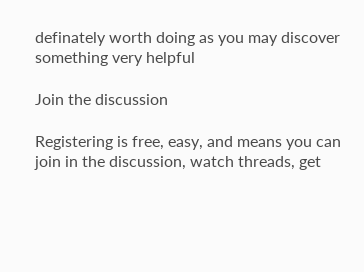definately worth doing as you may discover something very helpful

Join the discussion

Registering is free, easy, and means you can join in the discussion, watch threads, get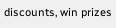discounts, win prizes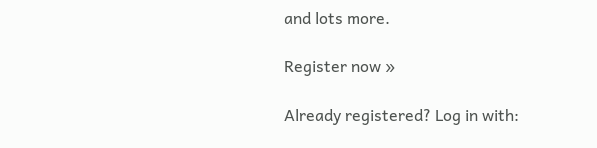and lots more.

Register now »

Already registered? Log in with: